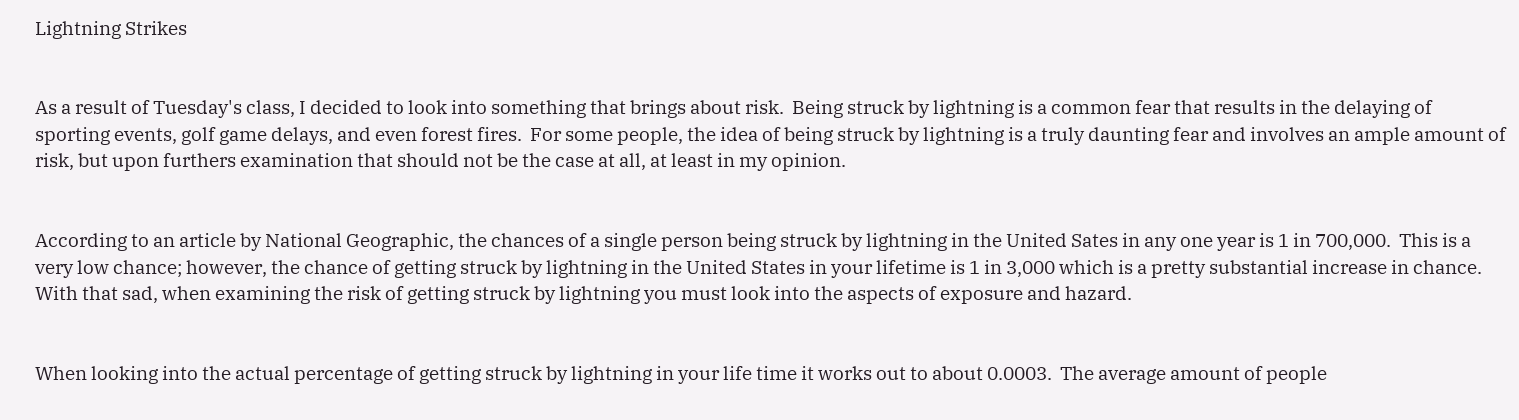Lightning Strikes


As a result of Tuesday's class, I decided to look into something that brings about risk.  Being struck by lightning is a common fear that results in the delaying of sporting events, golf game delays, and even forest fires.  For some people, the idea of being struck by lightning is a truly daunting fear and involves an ample amount of risk, but upon furthers examination that should not be the case at all, at least in my opinion.


According to an article by National Geographic, the chances of a single person being struck by lightning in the United Sates in any one year is 1 in 700,000.  This is a very low chance; however, the chance of getting struck by lightning in the United States in your lifetime is 1 in 3,000 which is a pretty substantial increase in chance.  With that sad, when examining the risk of getting struck by lightning you must look into the aspects of exposure and hazard.


When looking into the actual percentage of getting struck by lightning in your life time it works out to about 0.0003.  The average amount of people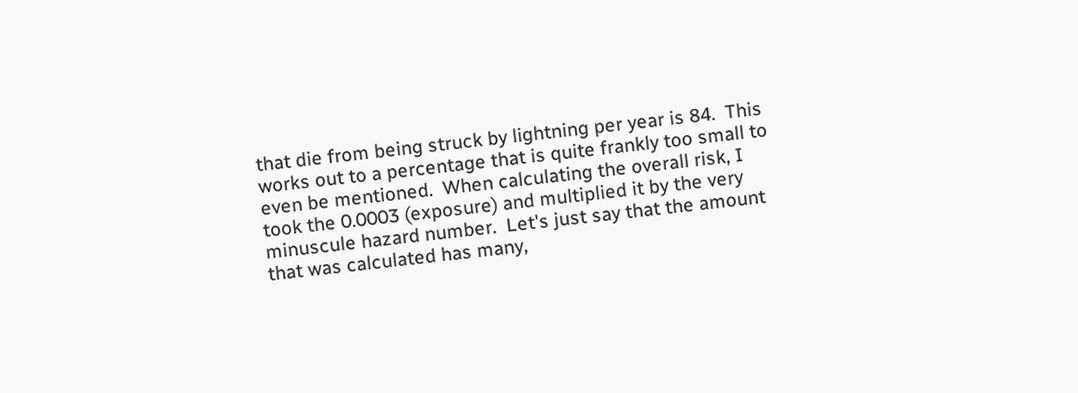that die from being struck by lightning per year is 84.  This works out to a percentage that is quite frankly too small to even be mentioned.  When calculating the overall risk, I took the 0.0003 (exposure) and multiplied it by the very minuscule hazard number.  Let's just say that the amount that was calculated has many,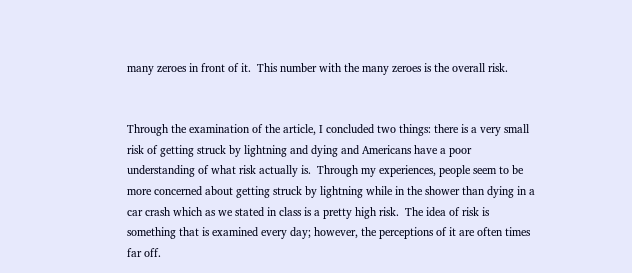many zeroes in front of it.  This number with the many zeroes is the overall risk.


Through the examination of the article, I concluded two things: there is a very small risk of getting struck by lightning and dying and Americans have a poor understanding of what risk actually is.  Through my experiences, people seem to be more concerned about getting struck by lightning while in the shower than dying in a car crash which as we stated in class is a pretty high risk.  The idea of risk is something that is examined every day; however, the perceptions of it are often times far off.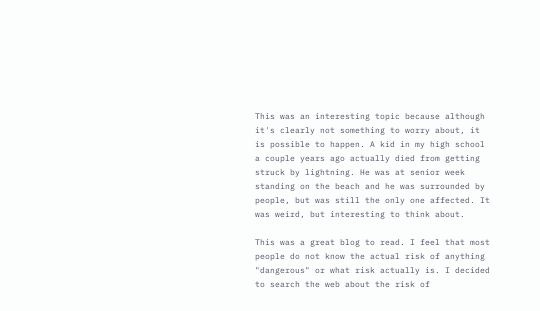This was an interesting topic because although it's clearly not something to worry about, it is possible to happen. A kid in my high school a couple years ago actually died from getting struck by lightning. He was at senior week standing on the beach and he was surrounded by people, but was still the only one affected. It was weird, but interesting to think about.

This was a great blog to read. I feel that most people do not know the actual risk of anything "dangerous" or what risk actually is. I decided to search the web about the risk of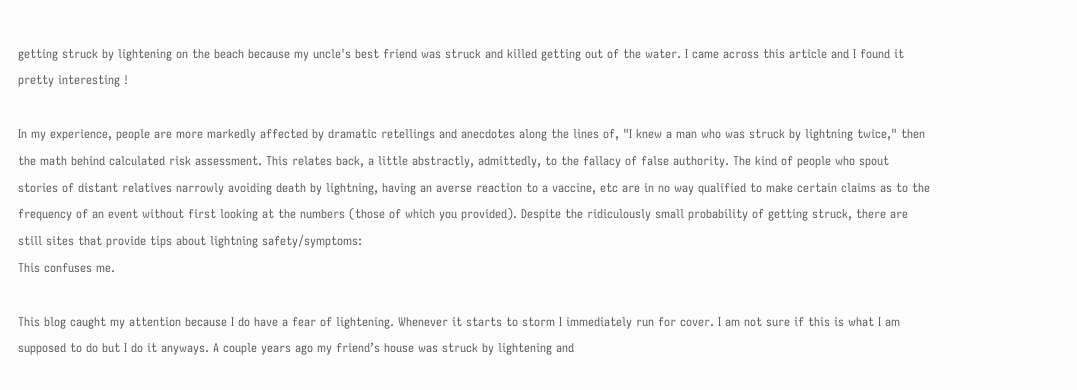getting struck by lightening on the beach because my uncle's best friend was struck and killed getting out of the water. I came across this article and I found it pretty interesting !

In my experience, people are more markedly affected by dramatic retellings and anecdotes along the lines of, "I knew a man who was struck by lightning twice," then the math behind calculated risk assessment. This relates back, a little abstractly, admittedly, to the fallacy of false authority. The kind of people who spout stories of distant relatives narrowly avoiding death by lightning, having an averse reaction to a vaccine, etc are in no way qualified to make certain claims as to the frequency of an event without first looking at the numbers (those of which you provided). Despite the ridiculously small probability of getting struck, there are still sites that provide tips about lightning safety/symptoms:
This confuses me.

This blog caught my attention because I do have a fear of lightening. Whenever it starts to storm I immediately run for cover. I am not sure if this is what I am supposed to do but I do it anyways. A couple years ago my friend’s house was struck by lightening and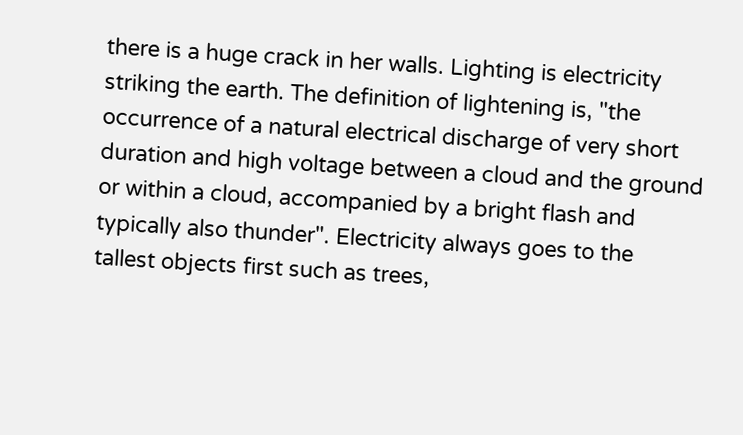there is a huge crack in her walls. Lighting is electricity striking the earth. The definition of lightening is, "the occurrence of a natural electrical discharge of very short duration and high voltage between a cloud and the ground or within a cloud, accompanied by a bright flash and typically also thunder". Electricity always goes to the tallest objects first such as trees,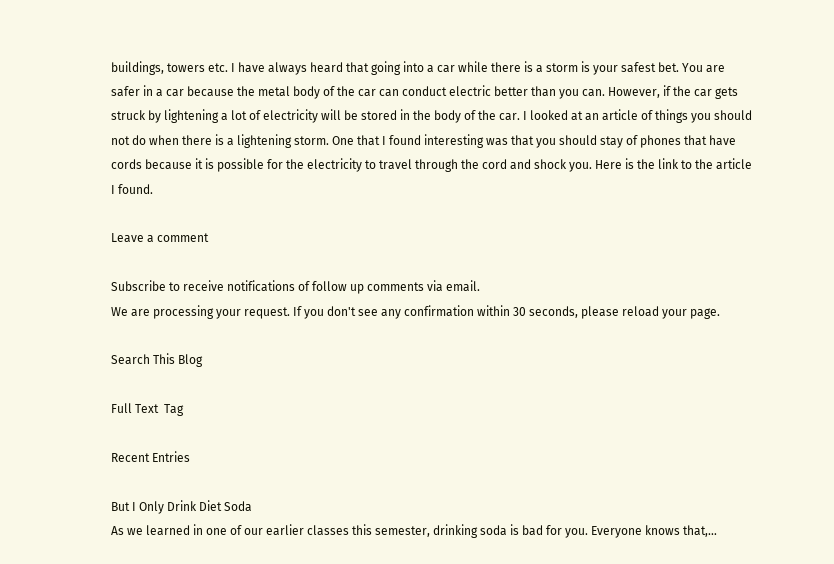buildings, towers etc. I have always heard that going into a car while there is a storm is your safest bet. You are safer in a car because the metal body of the car can conduct electric better than you can. However, if the car gets struck by lightening a lot of electricity will be stored in the body of the car. I looked at an article of things you should not do when there is a lightening storm. One that I found interesting was that you should stay of phones that have cords because it is possible for the electricity to travel through the cord and shock you. Here is the link to the article I found.

Leave a comment

Subscribe to receive notifications of follow up comments via email.
We are processing your request. If you don't see any confirmation within 30 seconds, please reload your page.

Search This Blog

Full Text  Tag

Recent Entries

But I Only Drink Diet Soda
As we learned in one of our earlier classes this semester, drinking soda is bad for you. Everyone knows that,…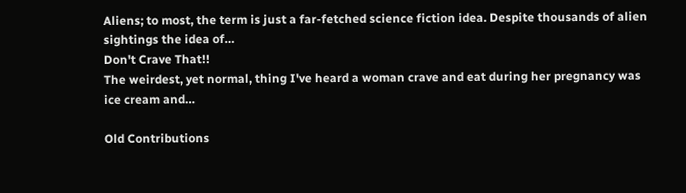Aliens; to most, the term is just a far-fetched science fiction idea. Despite thousands of alien sightings the idea of…
Don't Crave That!!
The weirdest, yet normal, thing I've heard a woman crave and eat during her pregnancy was ice cream and…

Old Contributions